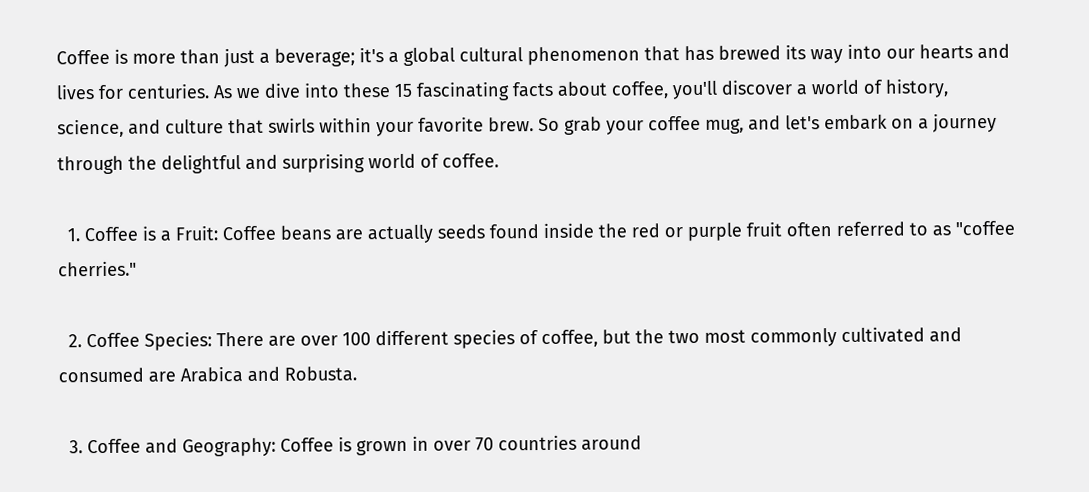Coffee is more than just a beverage; it's a global cultural phenomenon that has brewed its way into our hearts and lives for centuries. As we dive into these 15 fascinating facts about coffee, you'll discover a world of history, science, and culture that swirls within your favorite brew. So grab your coffee mug, and let's embark on a journey through the delightful and surprising world of coffee.

  1. Coffee is a Fruit: Coffee beans are actually seeds found inside the red or purple fruit often referred to as "coffee cherries."

  2. Coffee Species: There are over 100 different species of coffee, but the two most commonly cultivated and consumed are Arabica and Robusta.

  3. Coffee and Geography: Coffee is grown in over 70 countries around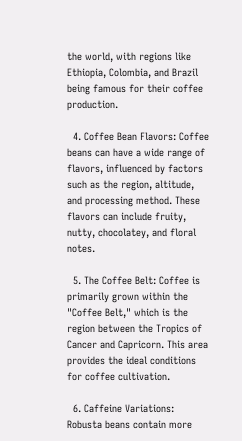the world, with regions like Ethiopia, Colombia, and Brazil being famous for their coffee production.

  4. Coffee Bean Flavors: Coffee beans can have a wide range of flavors, influenced by factors such as the region, altitude, and processing method. These flavors can include fruity, nutty, chocolatey, and floral notes.

  5. The Coffee Belt: Coffee is primarily grown within the "Coffee Belt," which is the region between the Tropics of Cancer and Capricorn. This area provides the ideal conditions for coffee cultivation.

  6. Caffeine Variations: Robusta beans contain more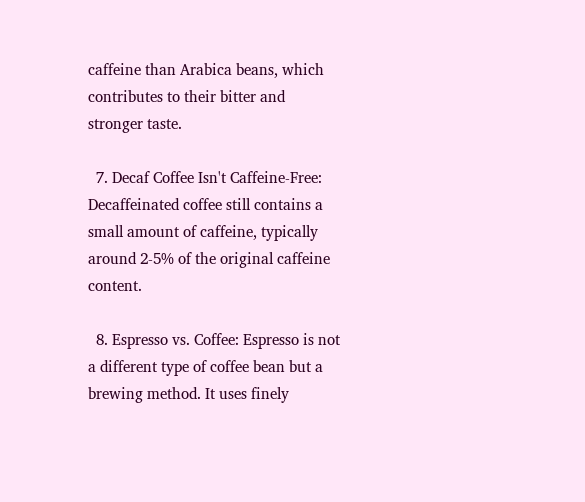caffeine than Arabica beans, which contributes to their bitter and stronger taste.

  7. Decaf Coffee Isn't Caffeine-Free: Decaffeinated coffee still contains a small amount of caffeine, typically around 2-5% of the original caffeine content.

  8. Espresso vs. Coffee: Espresso is not a different type of coffee bean but a brewing method. It uses finely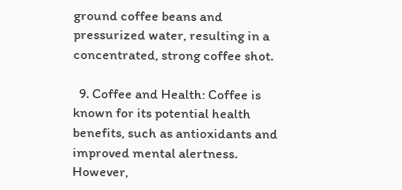ground coffee beans and pressurized water, resulting in a concentrated, strong coffee shot.

  9. Coffee and Health: Coffee is known for its potential health benefits, such as antioxidants and improved mental alertness. However,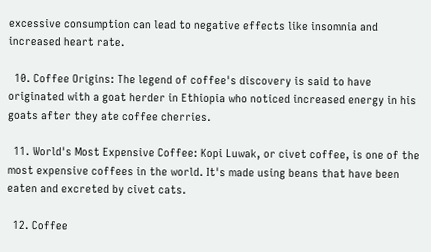excessive consumption can lead to negative effects like insomnia and increased heart rate.

  10. Coffee Origins: The legend of coffee's discovery is said to have originated with a goat herder in Ethiopia who noticed increased energy in his goats after they ate coffee cherries.

  11. World's Most Expensive Coffee: Kopi Luwak, or civet coffee, is one of the most expensive coffees in the world. It's made using beans that have been eaten and excreted by civet cats.

  12. Coffee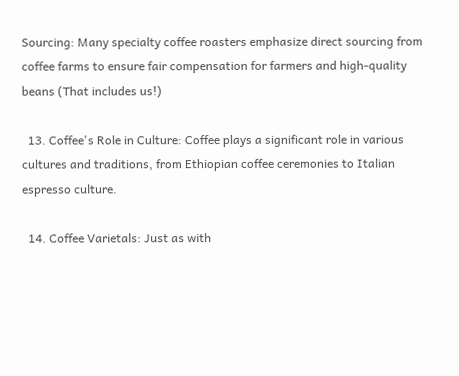Sourcing: Many specialty coffee roasters emphasize direct sourcing from coffee farms to ensure fair compensation for farmers and high-quality beans (That includes us!)

  13. Coffee's Role in Culture: Coffee plays a significant role in various cultures and traditions, from Ethiopian coffee ceremonies to Italian espresso culture.

  14. Coffee Varietals: Just as with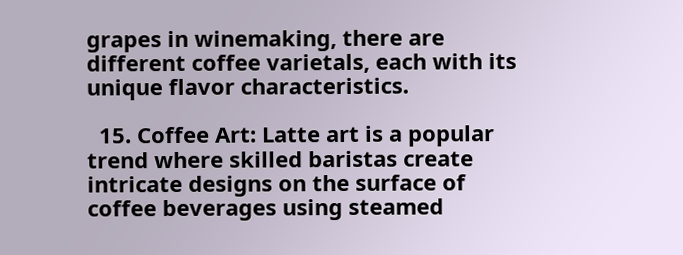grapes in winemaking, there are different coffee varietals, each with its unique flavor characteristics.

  15. Coffee Art: Latte art is a popular trend where skilled baristas create intricate designs on the surface of coffee beverages using steamed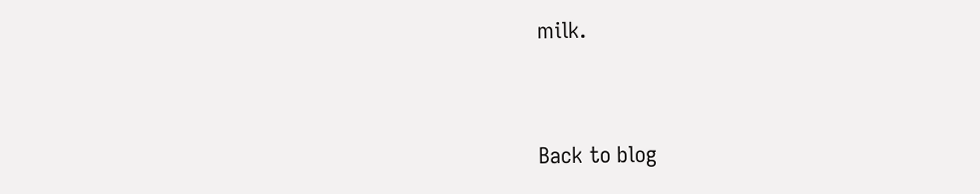milk.


Back to blog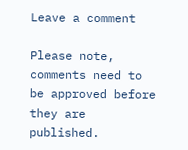Leave a comment

Please note, comments need to be approved before they are published.